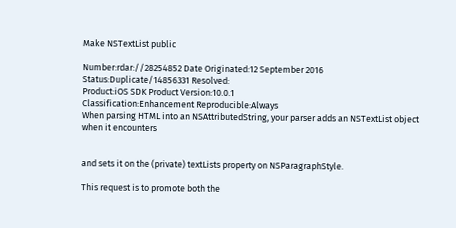Make NSTextList public

Number:rdar://28254852 Date Originated:12 September 2016
Status:Duplicate/14856331 Resolved:
Product:iOS SDK Product Version:10.0.1
Classification:Enhancement Reproducible:Always
When parsing HTML into an NSAttributedString, your parser adds an NSTextList object when it encounters


and sets it on the (private) textLists property on NSParagraphStyle.

This request is to promote both the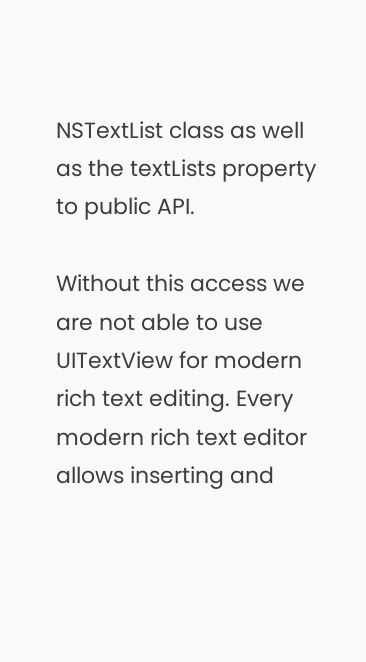NSTextList class as well as the textLists property to public API.

Without this access we are not able to use UITextView for modern rich text editing. Every modern rich text editor allows inserting and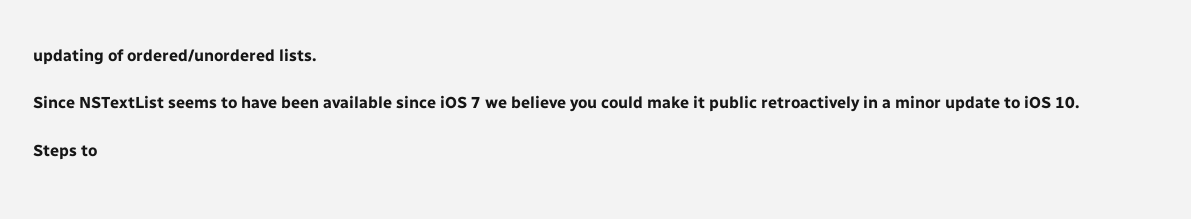updating of ordered/unordered lists.

Since NSTextList seems to have been available since iOS 7 we believe you could make it public retroactively in a minor update to iOS 10.

Steps to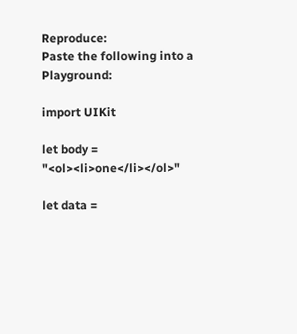Reproduce:
Paste the following into a Playground:

import UIKit

let body = "<ol><li>one</li></ol>"

let data =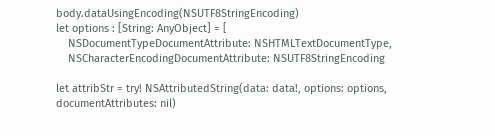body.dataUsingEncoding(NSUTF8StringEncoding)
let options : [String: AnyObject] = [
    NSDocumentTypeDocumentAttribute: NSHTMLTextDocumentType,
    NSCharacterEncodingDocumentAttribute: NSUTF8StringEncoding

let attribStr = try! NSAttributedString(data: data!, options: options, documentAttributes: nil)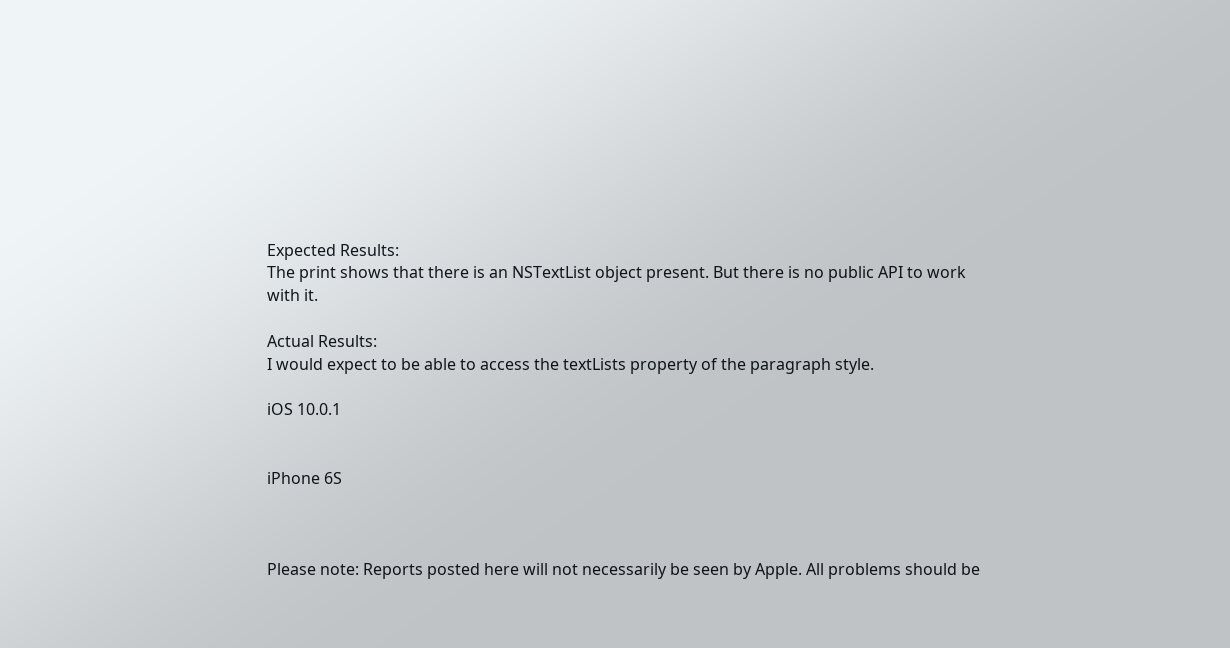Expected Results:
The print shows that there is an NSTextList object present. But there is no public API to work with it.

Actual Results:
I would expect to be able to access the textLists property of the paragraph style.

iOS 10.0.1


iPhone 6S



Please note: Reports posted here will not necessarily be seen by Apple. All problems should be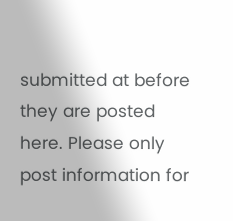submitted at before they are posted here. Please only post information for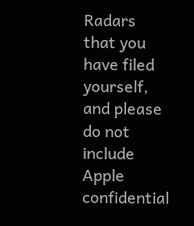Radars that you have filed yourself, and please do not include Apple confidential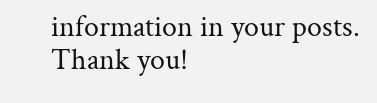information in your posts. Thank you!